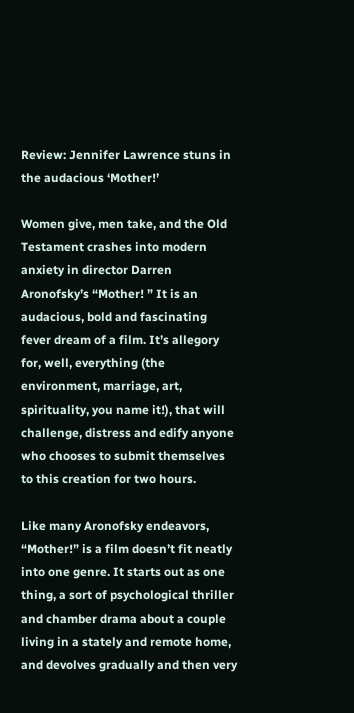Review: Jennifer Lawrence stuns in the audacious ‘Mother!’

Women give, men take, and the Old Testament crashes into modern anxiety in director Darren Aronofsky’s “Mother! ” It is an audacious, bold and fascinating fever dream of a film. It’s allegory for, well, everything (the environment, marriage, art, spirituality, you name it!), that will challenge, distress and edify anyone who chooses to submit themselves to this creation for two hours.

Like many Aronofsky endeavors, “Mother!” is a film doesn’t fit neatly into one genre. It starts out as one thing, a sort of psychological thriller and chamber drama about a couple living in a stately and remote home, and devolves gradually and then very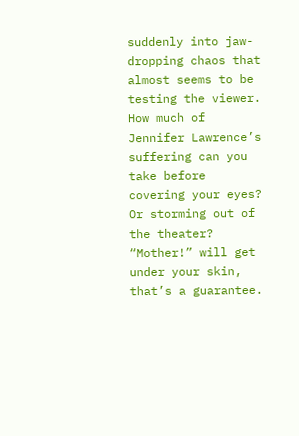suddenly into jaw-dropping chaos that almost seems to be testing the viewer. How much of Jennifer Lawrence’s suffering can you take before covering your eyes? Or storming out of the theater? “Mother!” will get under your skin, that’s a guarantee.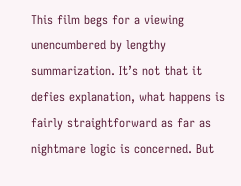This film begs for a viewing unencumbered by lengthy summarization. It’s not that it defies explanation, what happens is fairly straightforward as far as nightmare logic is concerned. But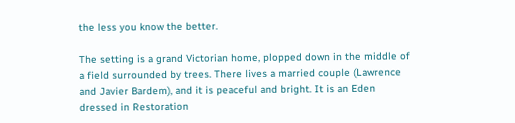the less you know the better.

The setting is a grand Victorian home, plopped down in the middle of a field surrounded by trees. There lives a married couple (Lawrence and Javier Bardem), and it is peaceful and bright. It is an Eden dressed in Restoration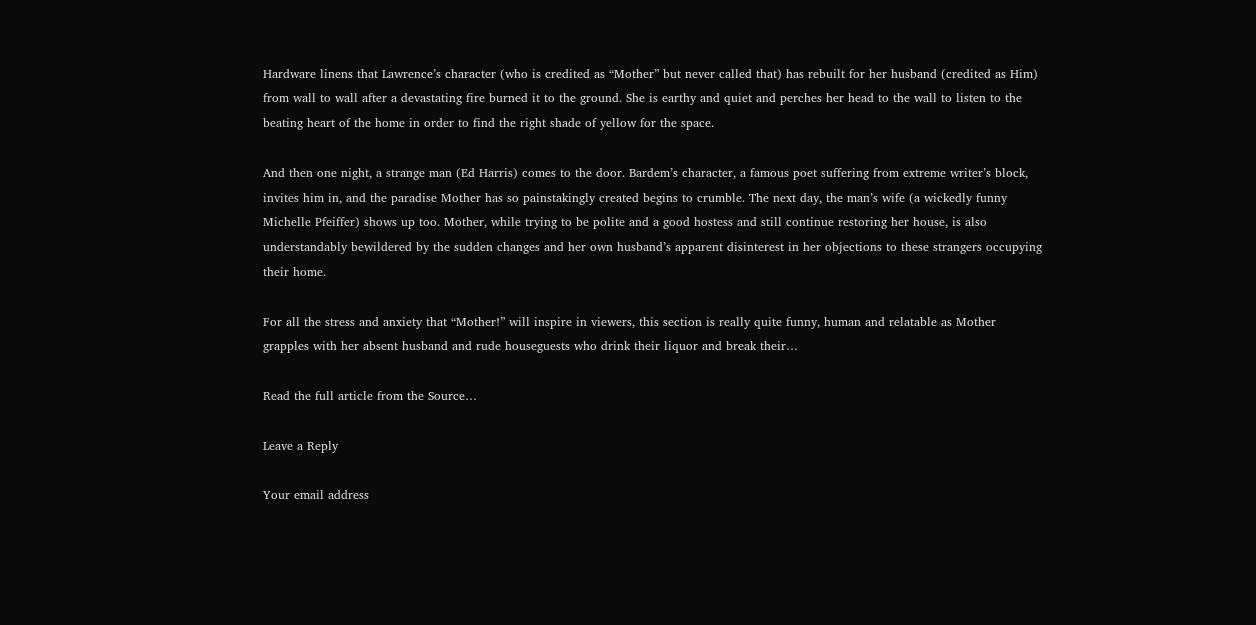Hardware linens that Lawrence’s character (who is credited as “Mother” but never called that) has rebuilt for her husband (credited as Him) from wall to wall after a devastating fire burned it to the ground. She is earthy and quiet and perches her head to the wall to listen to the beating heart of the home in order to find the right shade of yellow for the space.

And then one night, a strange man (Ed Harris) comes to the door. Bardem’s character, a famous poet suffering from extreme writer’s block, invites him in, and the paradise Mother has so painstakingly created begins to crumble. The next day, the man’s wife (a wickedly funny Michelle Pfeiffer) shows up too. Mother, while trying to be polite and a good hostess and still continue restoring her house, is also understandably bewildered by the sudden changes and her own husband’s apparent disinterest in her objections to these strangers occupying their home.

For all the stress and anxiety that “Mother!” will inspire in viewers, this section is really quite funny, human and relatable as Mother grapples with her absent husband and rude houseguests who drink their liquor and break their…

Read the full article from the Source…

Leave a Reply

Your email address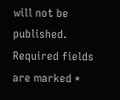will not be published. Required fields are marked *